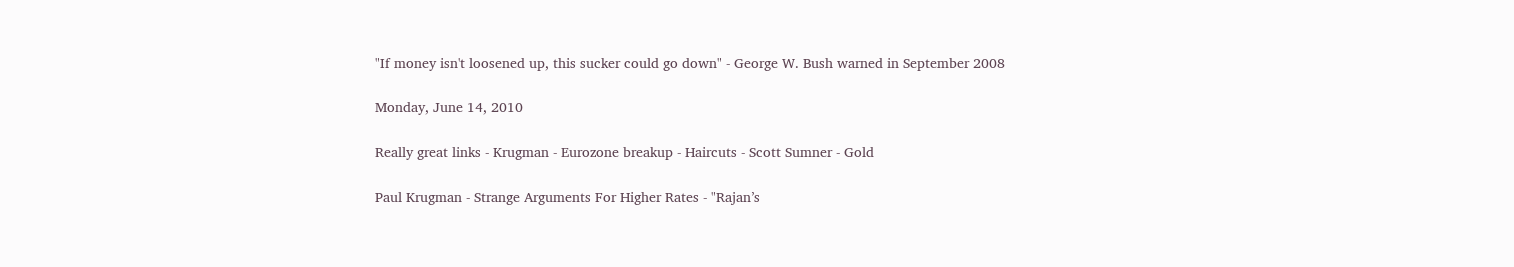"If money isn't loosened up, this sucker could go down" - George W. Bush warned in September 2008

Monday, June 14, 2010

Really great links - Krugman - Eurozone breakup - Haircuts - Scott Sumner - Gold

Paul Krugman - Strange Arguments For Higher Rates - "Rajan’s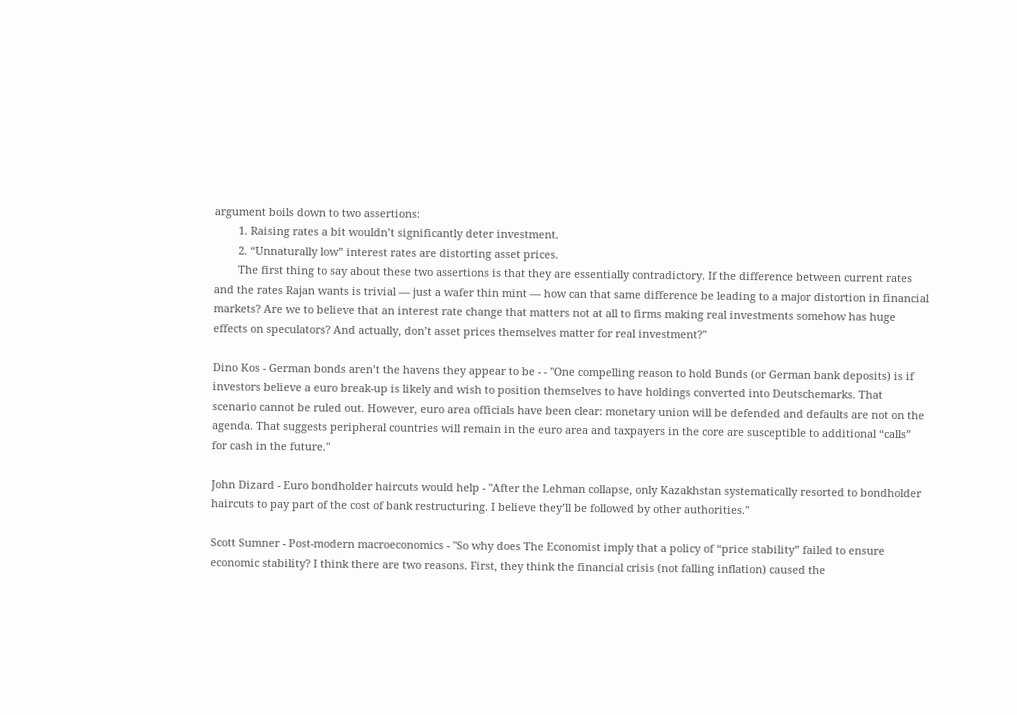argument boils down to two assertions:
        1. Raising rates a bit wouldn’t significantly deter investment.
        2. “Unnaturally low” interest rates are distorting asset prices.
        The first thing to say about these two assertions is that they are essentially contradictory. If the difference between current rates and the rates Rajan wants is trivial — just a wafer thin mint — how can that same difference be leading to a major distortion in financial markets? Are we to believe that an interest rate change that matters not at all to firms making real investments somehow has huge effects on speculators? And actually, don’t asset prices themselves matter for real investment?"

Dino Kos - German bonds aren’t the havens they appear to be - - "One compelling reason to hold Bunds (or German bank deposits) is if investors believe a euro break-up is likely and wish to position themselves to have holdings converted into Deutschemarks. That scenario cannot be ruled out. However, euro area officials have been clear: monetary union will be defended and defaults are not on the agenda. That suggests peripheral countries will remain in the euro area and taxpayers in the core are susceptible to additional “calls” for cash in the future."

John Dizard - Euro bondholder haircuts would help - "After the Lehman collapse, only Kazakhstan systematically resorted to bondholder haircuts to pay part of the cost of bank restructuring. I believe they’ll be followed by other authorities."

Scott Sumner - Post-modern macroeconomics - "So why does The Economist imply that a policy of “price stability” failed to ensure economic stability? I think there are two reasons. First, they think the financial crisis (not falling inflation) caused the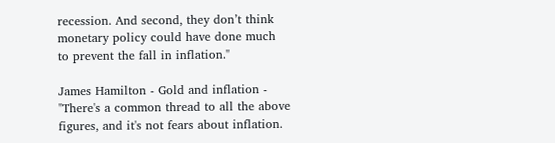recession. And second, they don’t think monetary policy could have done much to prevent the fall in inflation."

James Hamilton - Gold and inflation - "There's a common thread to all the above figures, and it's not fears about inflation.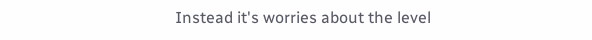Instead it's worries about the level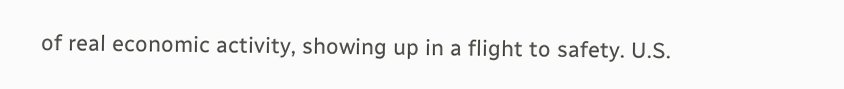of real economic activity, showing up in a flight to safety. U.S.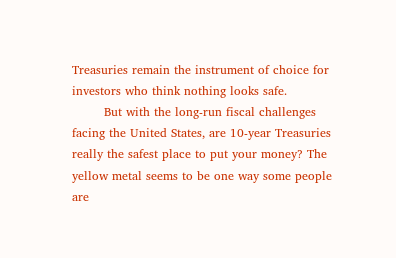Treasuries remain the instrument of choice for investors who think nothing looks safe.
        But with the long-run fiscal challenges facing the United States, are 10-year Treasuries really the safest place to put your money? The yellow metal seems to be one way some people are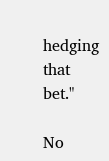hedging that bet."

No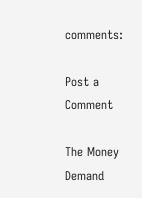comments:

Post a Comment

The Money Demand